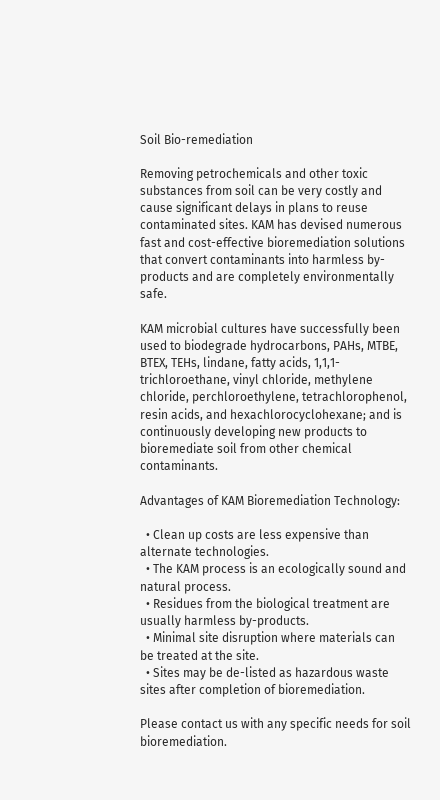Soil Bio-remediation

Removing petrochemicals and other toxic substances from soil can be very costly and cause significant delays in plans to reuse contaminated sites. KAM has devised numerous fast and cost-effective bioremediation solutions that convert contaminants into harmless by-products and are completely environmentally safe.

KAM microbial cultures have successfully been used to biodegrade hydrocarbons, PAHs, MTBE, BTEX, TEHs, lindane, fatty acids, 1,1,1-trichloroethane, vinyl chloride, methylene chloride, perchloroethylene, tetrachlorophenol, resin acids, and hexachlorocyclohexane; and is continuously developing new products to bioremediate soil from other chemical contaminants.

Advantages of KAM Bioremediation Technology:

  • Clean up costs are less expensive than alternate technologies.
  • The KAM process is an ecologically sound and natural process.
  • Residues from the biological treatment are usually harmless by-products.
  • Minimal site disruption where materials can be treated at the site.
  • Sites may be de-listed as hazardous waste sites after completion of bioremediation.

Please contact us with any specific needs for soil bioremediation.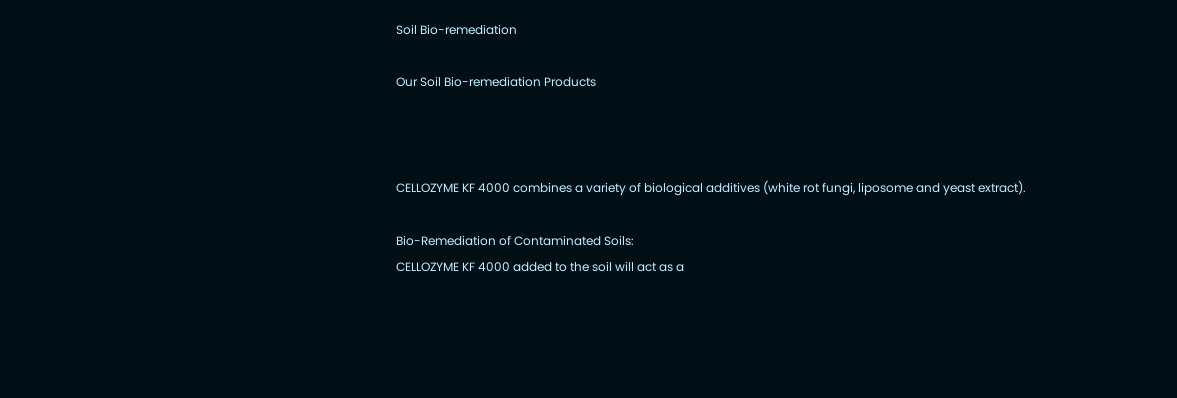Soil Bio-remediation

Our Soil Bio-remediation Products



CELLOZYME KF 4000 combines a variety of biological additives (white rot fungi, liposome and yeast extract).

Bio-Remediation of Contaminated Soils:
CELLOZYME KF 4000 added to the soil will act as a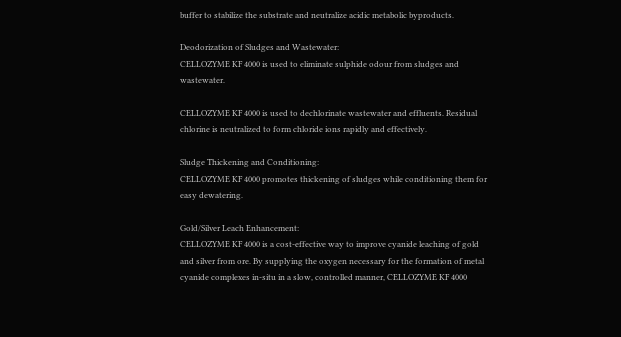buffer to stabilize the substrate and neutralize acidic metabolic byproducts.

Deodorization of Sludges and Wastewater:
CELLOZYME KF 4000 is used to eliminate sulphide odour from sludges and wastewater.

CELLOZYME KF 4000 is used to dechlorinate wastewater and effluents. Residual chlorine is neutralized to form chloride ions rapidly and effectively.

Sludge Thickening and Conditioning:
CELLOZYME KF 4000 promotes thickening of sludges while conditioning them for easy dewatering.

Gold/Silver Leach Enhancement:
CELLOZYME KF 4000 is a cost-effective way to improve cyanide leaching of gold and silver from ore. By supplying the oxygen necessary for the formation of metal cyanide complexes in-situ in a slow, controlled manner, CELLOZYME KF 4000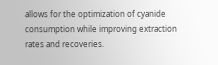allows for the optimization of cyanide consumption while improving extraction rates and recoveries.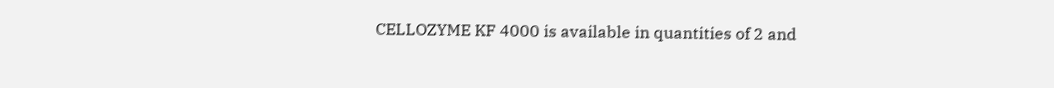CELLOZYME KF 4000 is available in quantities of 2 and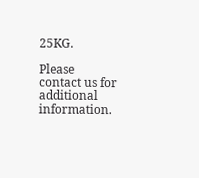25KG.

Please contact us for additional information.